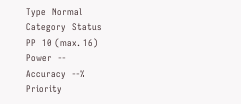Type  Normal
Category  Status
PP  10 (max. 16)
Power  --
Accuracy  --%
Priority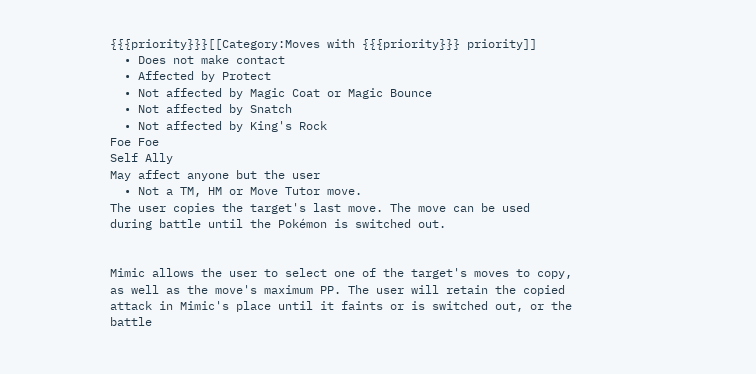{{{priority}}}[[Category:Moves with {{{priority}}} priority]]
  • Does not make contact
  • Affected by Protect
  • Not affected by Magic Coat or Magic Bounce
  • Not affected by Snatch
  • Not affected by King's Rock
Foe Foe
Self Ally
May affect anyone but the user
  • Not a TM, HM or Move Tutor move.
The user copies the target's last move. The move can be used during battle until the Pokémon is switched out.


Mimic allows the user to select one of the target's moves to copy, as well as the move's maximum PP. The user will retain the copied attack in Mimic's place until it faints or is switched out, or the battle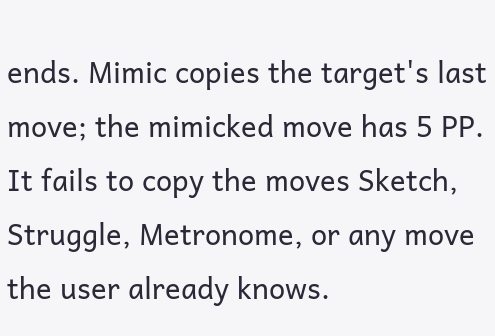ends. Mimic copies the target's last move; the mimicked move has 5 PP. It fails to copy the moves Sketch, Struggle, Metronome, or any move the user already knows.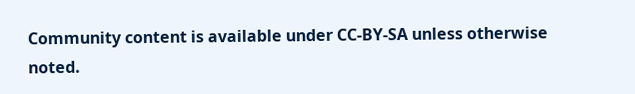Community content is available under CC-BY-SA unless otherwise noted.